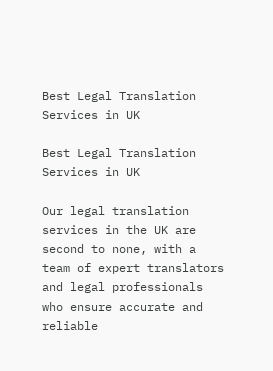Best Legal Translation Services in UK

Best Legal Translation Services in UK

Our legal translation services in the UK are second to none, with a team of expert translators and legal professionals who ensure accurate and reliable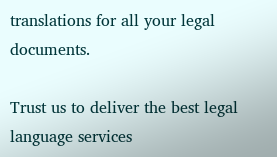translations for all your legal documents.

Trust us to deliver the best legal language services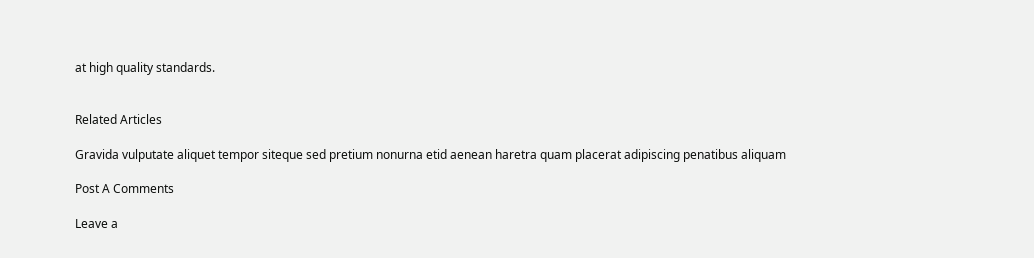at high quality standards.


Related Articles

Gravida vulputate aliquet tempor siteque sed pretium nonurna etid aenean haretra quam placerat adipiscing penatibus aliquam

Post A Comments

Leave a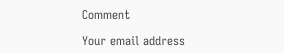Comment

Your email address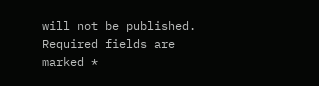will not be published. Required fields are marked *